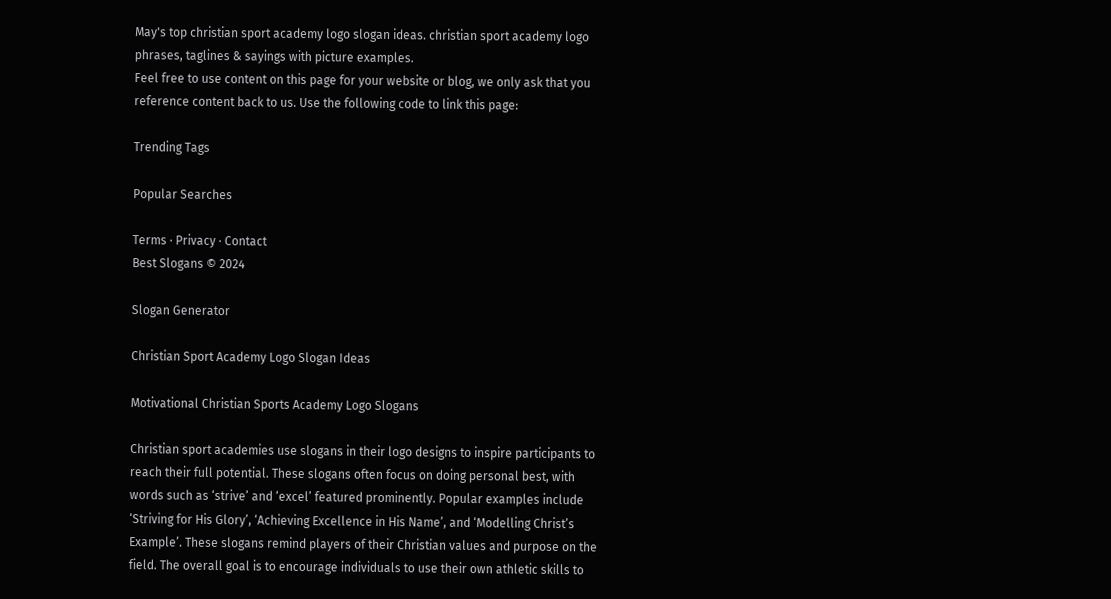May's top christian sport academy logo slogan ideas. christian sport academy logo phrases, taglines & sayings with picture examples.
Feel free to use content on this page for your website or blog, we only ask that you reference content back to us. Use the following code to link this page:

Trending Tags

Popular Searches

Terms · Privacy · Contact
Best Slogans © 2024

Slogan Generator

Christian Sport Academy Logo Slogan Ideas

Motivational Christian Sports Academy Logo Slogans

Christian sport academies use slogans in their logo designs to inspire participants to reach their full potential. These slogans often focus on doing personal best, with words such as ‘strive’ and ‘excel’ featured prominently. Popular examples include ‘Striving for His Glory’, ‘Achieving Excellence in His Name’, and ‘Modelling Christ’s Example’. These slogans remind players of their Christian values and purpose on the field. The overall goal is to encourage individuals to use their own athletic skills to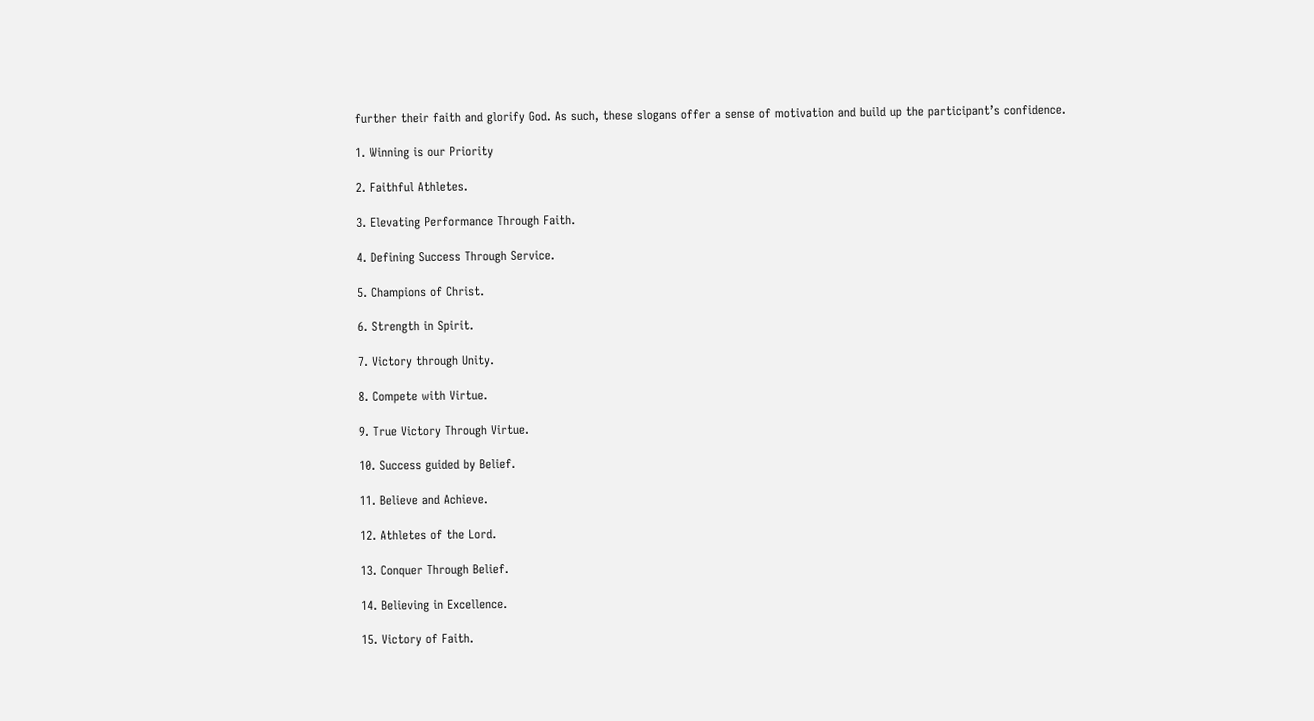further their faith and glorify God. As such, these slogans offer a sense of motivation and build up the participant’s confidence.

1. Winning is our Priority

2. Faithful Athletes.

3. Elevating Performance Through Faith.

4. Defining Success Through Service.

5. Champions of Christ.

6. Strength in Spirit.

7. Victory through Unity.

8. Compete with Virtue.

9. True Victory Through Virtue.

10. Success guided by Belief.

11. Believe and Achieve.

12. Athletes of the Lord.

13. Conquer Through Belief.

14. Believing in Excellence.

15. Victory of Faith.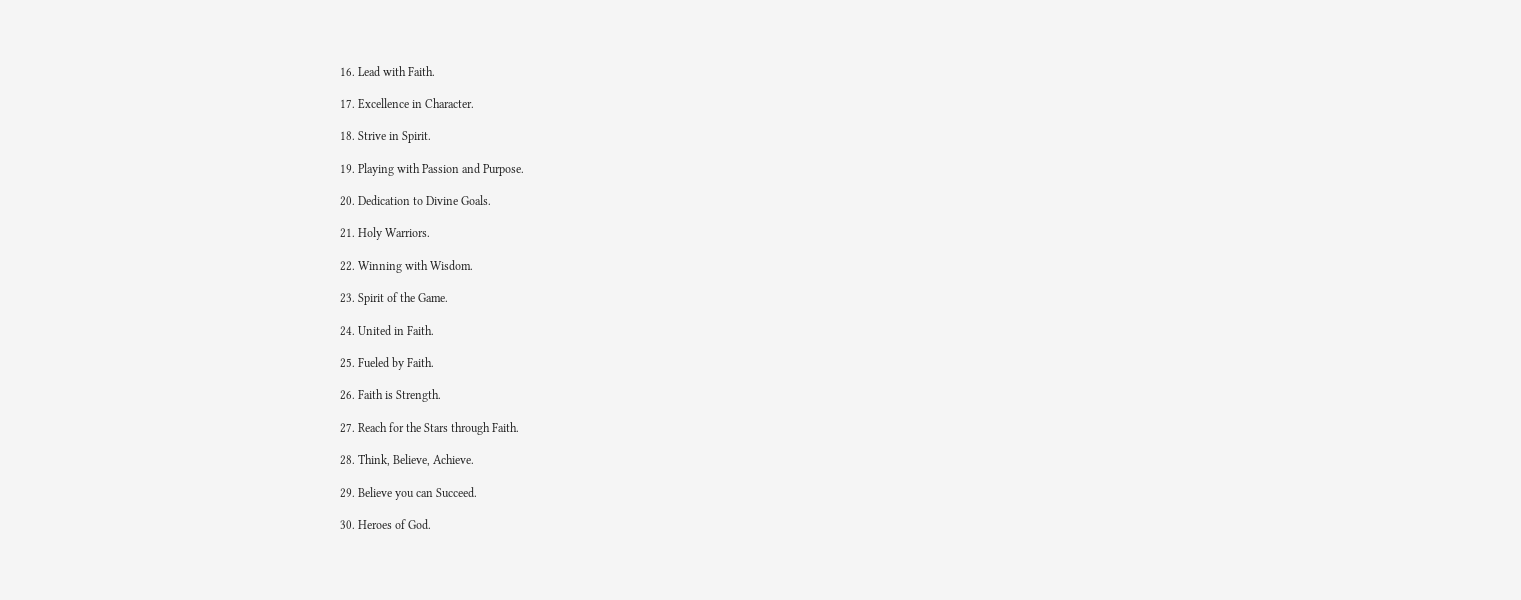16. Lead with Faith.

17. Excellence in Character.

18. Strive in Spirit.

19. Playing with Passion and Purpose.

20. Dedication to Divine Goals.

21. Holy Warriors.

22. Winning with Wisdom.

23. Spirit of the Game.

24. United in Faith.

25. Fueled by Faith.

26. Faith is Strength.

27. Reach for the Stars through Faith.

28. Think, Believe, Achieve.

29. Believe you can Succeed.

30. Heroes of God.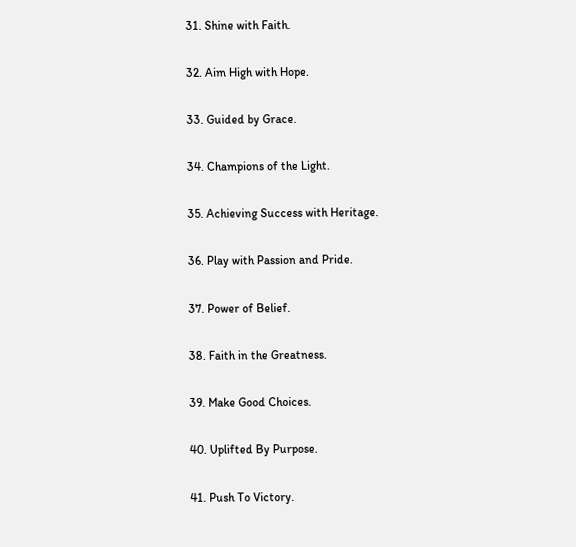31. Shine with Faith.

32. Aim High with Hope.

33. Guided by Grace.

34. Champions of the Light.

35. Achieving Success with Heritage.

36. Play with Passion and Pride.

37. Power of Belief.

38. Faith in the Greatness.

39. Make Good Choices.

40. Uplifted By Purpose.

41. Push To Victory.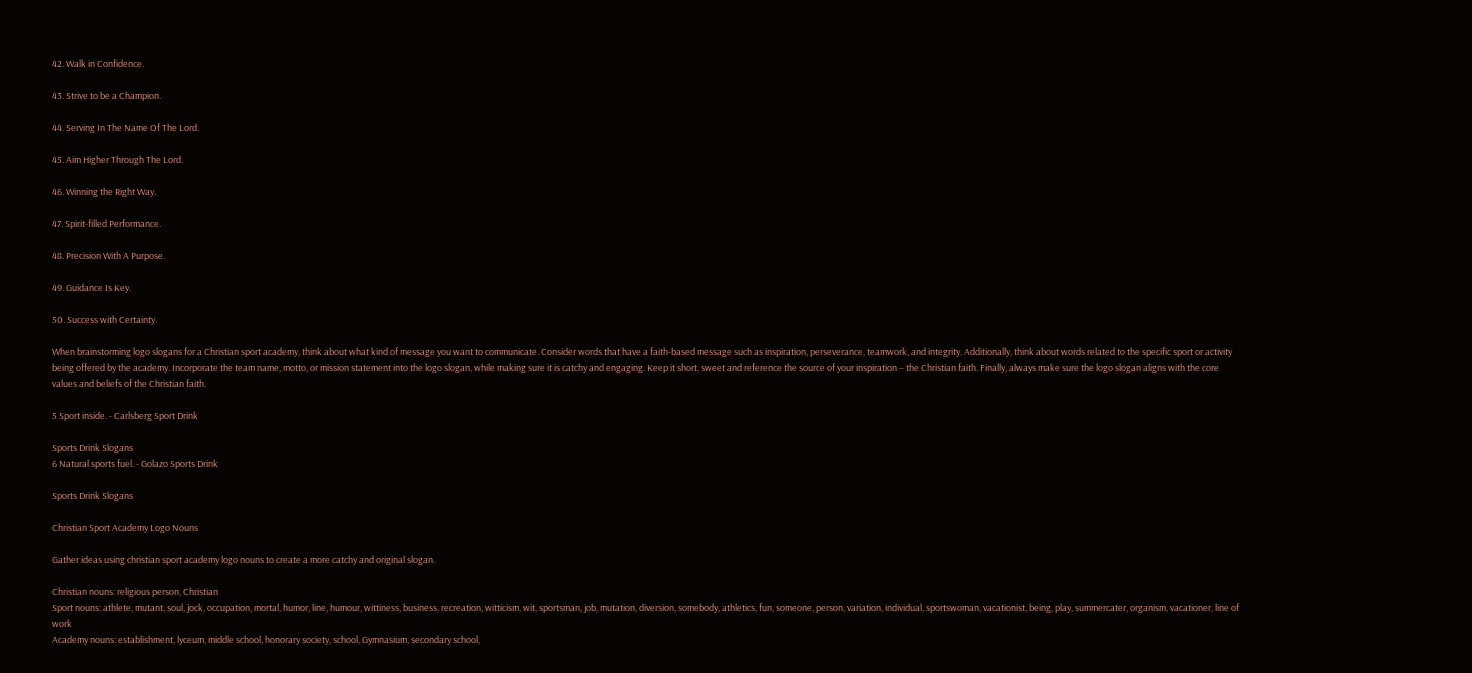42. Walk in Confidence.

43. Strive to be a Champion.

44. Serving In The Name Of The Lord.

45. Aim Higher Through The Lord.

46. Winning the Right Way.

47. Spirit-filled Performance.

48. Precision With A Purpose.

49. Guidance Is Key.

50. Success with Certainty.

When brainstorming logo slogans for a Christian sport academy, think about what kind of message you want to communicate. Consider words that have a faith-based message such as inspiration, perseverance, teamwork, and integrity. Additionally, think about words related to the specific sport or activity being offered by the academy. Incorporate the team name, motto, or mission statement into the logo slogan, while making sure it is catchy and engaging. Keep it short, sweet and reference the source of your inspiration – the Christian faith. Finally, always make sure the logo slogan aligns with the core values and beliefs of the Christian faith.

5 Sport inside. - Carlsberg Sport Drink

Sports Drink Slogans
6 Natural sports fuel. - Golazo Sports Drink

Sports Drink Slogans

Christian Sport Academy Logo Nouns

Gather ideas using christian sport academy logo nouns to create a more catchy and original slogan.

Christian nouns: religious person, Christian
Sport nouns: athlete, mutant, soul, jock, occupation, mortal, humor, line, humour, wittiness, business, recreation, witticism, wit, sportsman, job, mutation, diversion, somebody, athletics, fun, someone, person, variation, individual, sportswoman, vacationist, being, play, summercater, organism, vacationer, line of work
Academy nouns: establishment, lyceum, middle school, honorary society, school, Gymnasium, secondary school,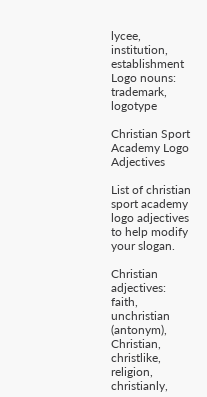lycee, institution, establishment
Logo nouns: trademark, logotype

Christian Sport Academy Logo Adjectives

List of christian sport academy logo adjectives to help modify your slogan.

Christian adjectives: faith, unchristian (antonym), Christian, christlike, religion, christianly,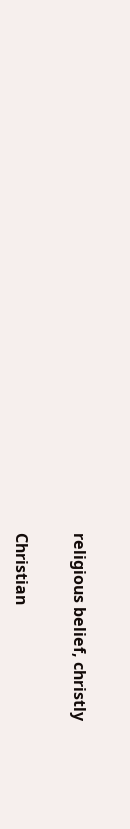religious belief, christly

Christian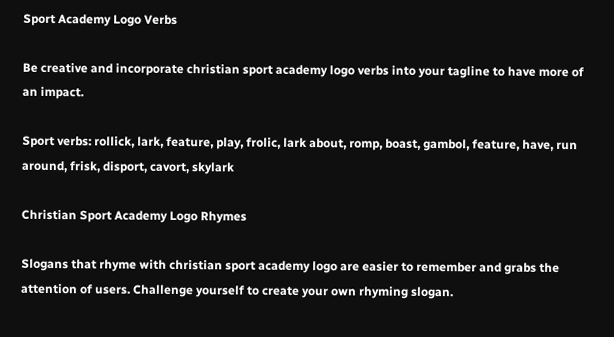Sport Academy Logo Verbs

Be creative and incorporate christian sport academy logo verbs into your tagline to have more of an impact.

Sport verbs: rollick, lark, feature, play, frolic, lark about, romp, boast, gambol, feature, have, run around, frisk, disport, cavort, skylark

Christian Sport Academy Logo Rhymes

Slogans that rhyme with christian sport academy logo are easier to remember and grabs the attention of users. Challenge yourself to create your own rhyming slogan.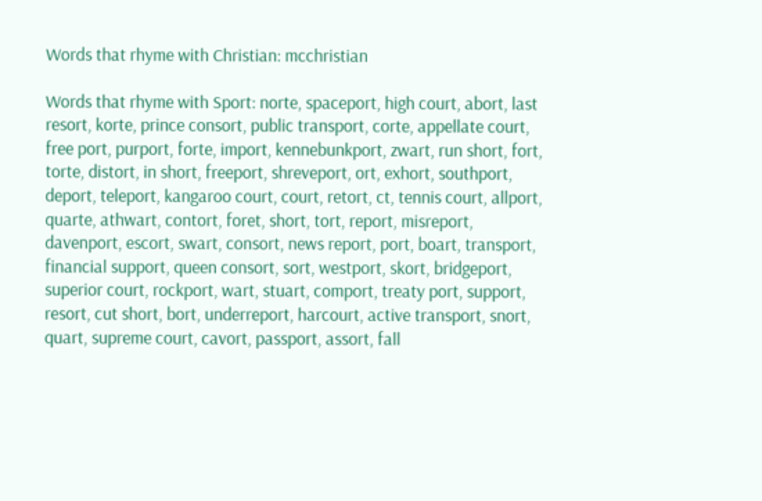Words that rhyme with Christian: mcchristian

Words that rhyme with Sport: norte, spaceport, high court, abort, last resort, korte, prince consort, public transport, corte, appellate court, free port, purport, forte, import, kennebunkport, zwart, run short, fort, torte, distort, in short, freeport, shreveport, ort, exhort, southport, deport, teleport, kangaroo court, court, retort, ct, tennis court, allport, quarte, athwart, contort, foret, short, tort, report, misreport, davenport, escort, swart, consort, news report, port, boart, transport, financial support, queen consort, sort, westport, skort, bridgeport, superior court, rockport, wart, stuart, comport, treaty port, support, resort, cut short, bort, underreport, harcourt, active transport, snort, quart, supreme court, cavort, passport, assort, fall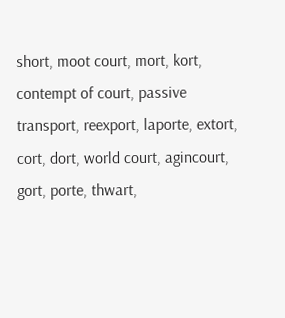short, moot court, mort, kort, contempt of court, passive transport, reexport, laporte, extort, cort, dort, world court, agincourt, gort, porte, thwart,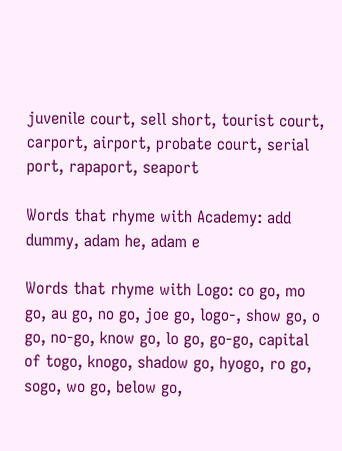juvenile court, sell short, tourist court, carport, airport, probate court, serial port, rapaport, seaport

Words that rhyme with Academy: add dummy, adam he, adam e

Words that rhyme with Logo: co go, mo go, au go, no go, joe go, logo-, show go, o go, no-go, know go, lo go, go-go, capital of togo, knogo, shadow go, hyogo, ro go, sogo, wo go, below go,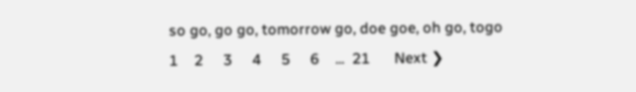so go, go go, tomorrow go, doe goe, oh go, togo
1    2     3     4     5     6    ...  21      Next ❯